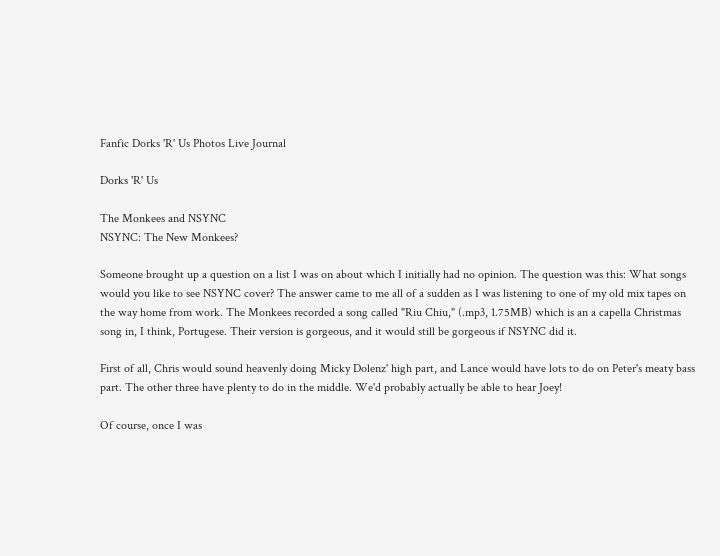Fanfic Dorks 'R' Us Photos Live Journal

Dorks 'R' Us

The Monkees and NSYNC
NSYNC: The New Monkees?

Someone brought up a question on a list I was on about which I initially had no opinion. The question was this: What songs would you like to see NSYNC cover? The answer came to me all of a sudden as I was listening to one of my old mix tapes on the way home from work. The Monkees recorded a song called "Riu Chiu," (.mp3, 1.75MB) which is an a capella Christmas song in, I think, Portugese. Their version is gorgeous, and it would still be gorgeous if NSYNC did it.

First of all, Chris would sound heavenly doing Micky Dolenz' high part, and Lance would have lots to do on Peter's meaty bass part. The other three have plenty to do in the middle. We'd probably actually be able to hear Joey!

Of course, once I was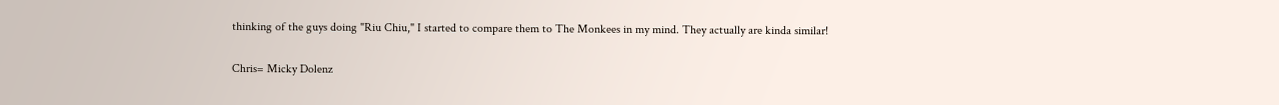thinking of the guys doing "Riu Chiu," I started to compare them to The Monkees in my mind. They actually are kinda similar!

Chris= Micky Dolenz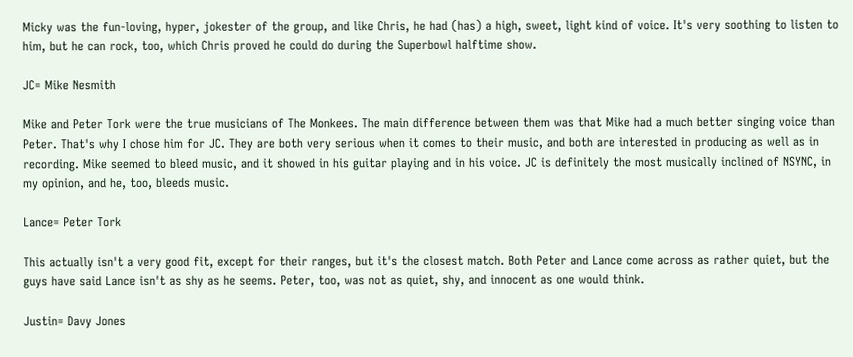Micky was the fun-loving, hyper, jokester of the group, and like Chris, he had (has) a high, sweet, light kind of voice. It's very soothing to listen to him, but he can rock, too, which Chris proved he could do during the Superbowl halftime show.

JC= Mike Nesmith

Mike and Peter Tork were the true musicians of The Monkees. The main difference between them was that Mike had a much better singing voice than Peter. That's why I chose him for JC. They are both very serious when it comes to their music, and both are interested in producing as well as in recording. Mike seemed to bleed music, and it showed in his guitar playing and in his voice. JC is definitely the most musically inclined of NSYNC, in my opinion, and he, too, bleeds music.

Lance= Peter Tork

This actually isn't a very good fit, except for their ranges, but it's the closest match. Both Peter and Lance come across as rather quiet, but the guys have said Lance isn't as shy as he seems. Peter, too, was not as quiet, shy, and innocent as one would think.

Justin= Davy Jones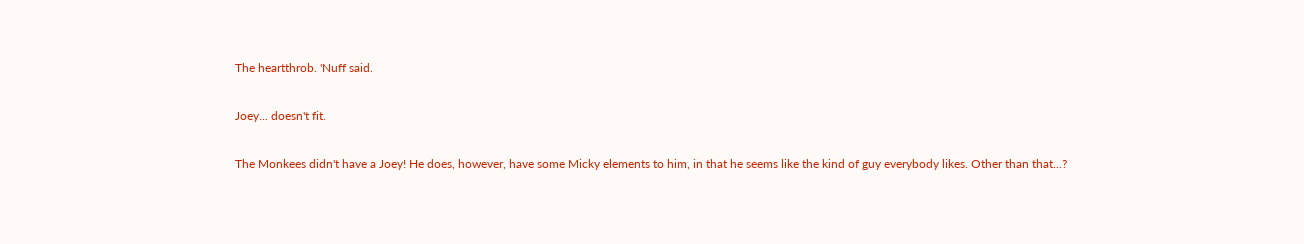The heartthrob. 'Nuff said.

Joey... doesn't fit.

The Monkees didn't have a Joey! He does, however, have some Micky elements to him, in that he seems like the kind of guy everybody likes. Other than that...?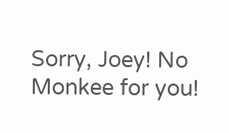Sorry, Joey! No Monkee for you!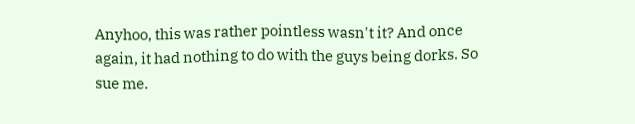Anyhoo, this was rather pointless wasn't it? And once again, it had nothing to do with the guys being dorks. So sue me.